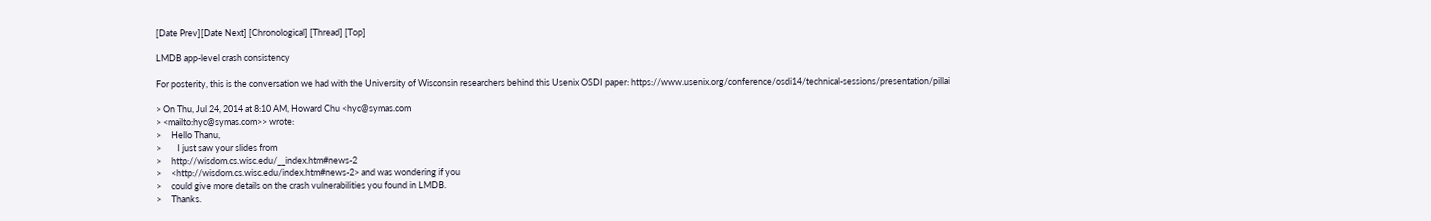[Date Prev][Date Next] [Chronological] [Thread] [Top]

LMDB app-level crash consistency

For posterity, this is the conversation we had with the University of Wisconsin researchers behind this Usenix OSDI paper: https://www.usenix.org/conference/osdi14/technical-sessions/presentation/pillai

> On Thu, Jul 24, 2014 at 8:10 AM, Howard Chu <hyc@symas.com
> <mailto:hyc@symas.com>> wrote:
>     Hello Thanu,
>        I just saw your slides from
>     http://wisdom.cs.wisc.edu/__index.htm#news-2
>     <http://wisdom.cs.wisc.edu/index.htm#news-2> and was wondering if you
>     could give more details on the crash vulnerabilities you found in LMDB.
>     Thanks.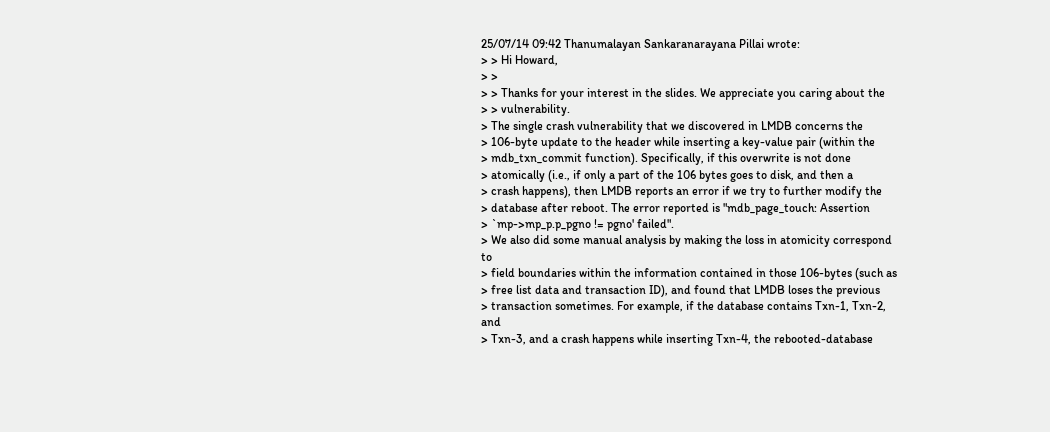25/07/14 09:42 Thanumalayan Sankaranarayana Pillai wrote:
> > Hi Howard,
> >
> > Thanks for your interest in the slides. We appreciate you caring about the
> > vulnerability.
> The single crash vulnerability that we discovered in LMDB concerns the
> 106-byte update to the header while inserting a key-value pair (within the
> mdb_txn_commit function). Specifically, if this overwrite is not done
> atomically (i.e., if only a part of the 106 bytes goes to disk, and then a
> crash happens), then LMDB reports an error if we try to further modify the
> database after reboot. The error reported is "mdb_page_touch: Assertion
> `mp->mp_p.p_pgno != pgno' failed".
> We also did some manual analysis by making the loss in atomicity correspond to
> field boundaries within the information contained in those 106-bytes (such as
> free list data and transaction ID), and found that LMDB loses the previous
> transaction sometimes. For example, if the database contains Txn-1, Txn-2, and
> Txn-3, and a crash happens while inserting Txn-4, the rebooted-database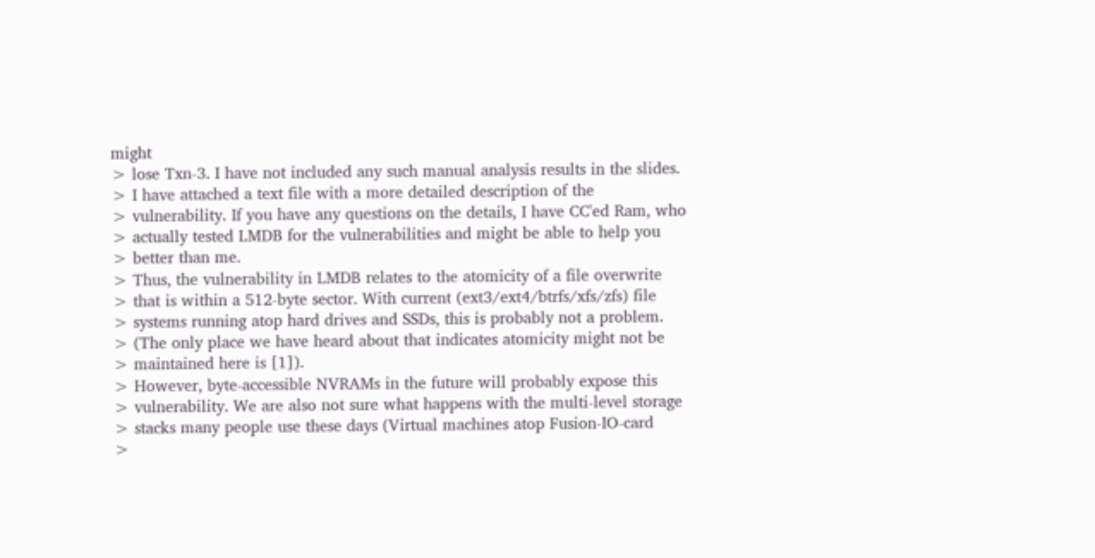might
> lose Txn-3. I have not included any such manual analysis results in the slides.
> I have attached a text file with a more detailed description of the
> vulnerability. If you have any questions on the details, I have CC'ed Ram, who
> actually tested LMDB for the vulnerabilities and might be able to help you
> better than me.
> Thus, the vulnerability in LMDB relates to the atomicity of a file overwrite
> that is within a 512-byte sector. With current (ext3/ext4/btrfs/xfs/zfs) file
> systems running atop hard drives and SSDs, this is probably not a problem.
> (The only place we have heard about that indicates atomicity might not be
> maintained here is [1]).
> However, byte-accessible NVRAMs in the future will probably expose this
> vulnerability. We are also not sure what happens with the multi-level storage
> stacks many people use these days (Virtual machines atop Fusion-IO-card
>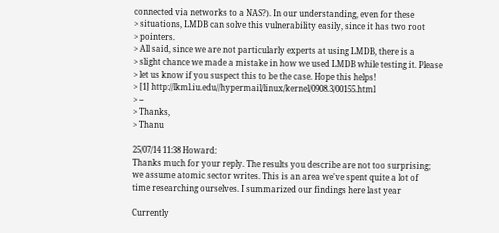connected via networks to a NAS?). In our understanding, even for these
> situations, LMDB can solve this vulnerability easily, since it has two root
> pointers.
> All said, since we are not particularly experts at using LMDB, there is a
> slight chance we made a mistake in how we used LMDB while testing it. Please
> let us know if you suspect this to be the case. Hope this helps!
> [1] http://lkml.iu.edu//hypermail/linux/kernel/0908.3/00155.html
> --
> Thanks,
> Thanu

25/07/14 11:38 Howard:
Thanks much for your reply. The results you describe are not too surprising;
we assume atomic sector writes. This is an area we've spent quite a lot of
time researching ourselves. I summarized our findings here last year

Currently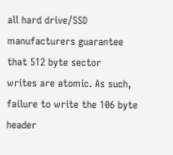all hard drive/SSD manufacturers guarantee that 512 byte sector
writes are atomic. As such, failure to write the 106 byte header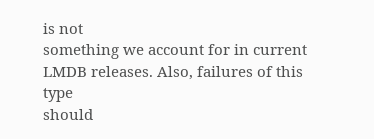is not
something we account for in current LMDB releases. Also, failures of this type
should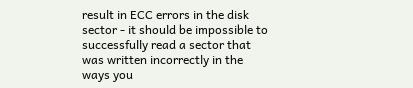result in ECC errors in the disk sector - it should be impossible to
successfully read a sector that was written incorrectly in the ways you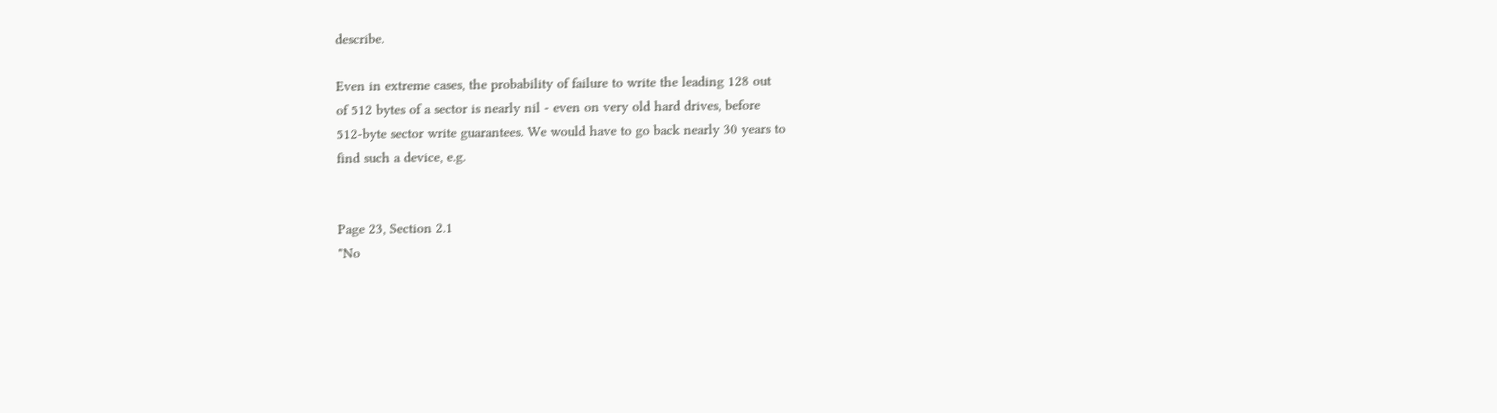describe.

Even in extreme cases, the probability of failure to write the leading 128 out
of 512 bytes of a sector is nearly nil - even on very old hard drives, before
512-byte sector write guarantees. We would have to go back nearly 30 years to
find such a device, e.g.


Page 23, Section 2.1
"No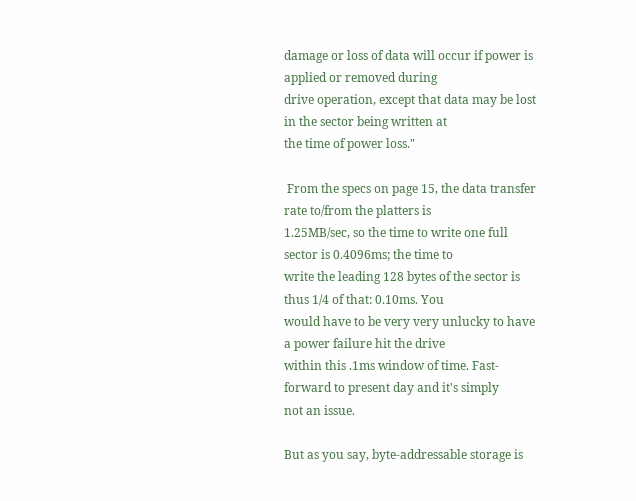damage or loss of data will occur if power is applied or removed during
drive operation, except that data may be lost in the sector being written at
the time of power loss."

 From the specs on page 15, the data transfer rate to/from the platters is
1.25MB/sec, so the time to write one full sector is 0.4096ms; the time to
write the leading 128 bytes of the sector is thus 1/4 of that: 0.10ms. You
would have to be very very unlucky to have a power failure hit the drive
within this .1ms window of time. Fast-forward to present day and it's simply
not an issue.

But as you say, byte-addressable storage is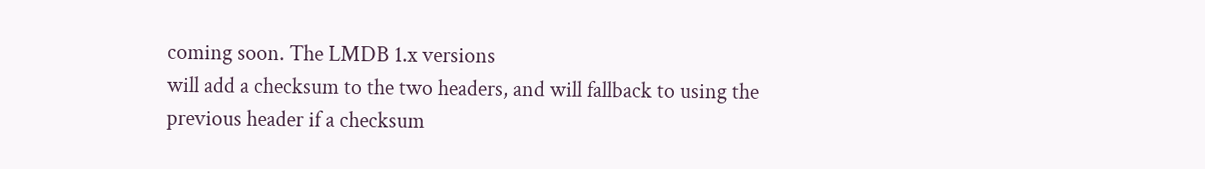coming soon. The LMDB 1.x versions
will add a checksum to the two headers, and will fallback to using the
previous header if a checksum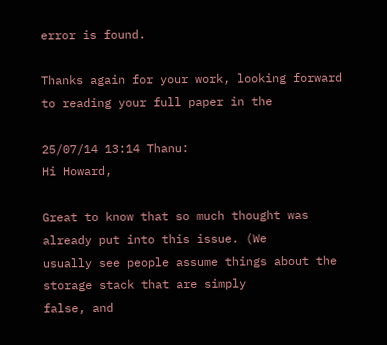error is found.

Thanks again for your work, looking forward to reading your full paper in the

25/07/14 13:14 Thanu:
Hi Howard,

Great to know that so much thought was already put into this issue. (We
usually see people assume things about the storage stack that are simply
false, and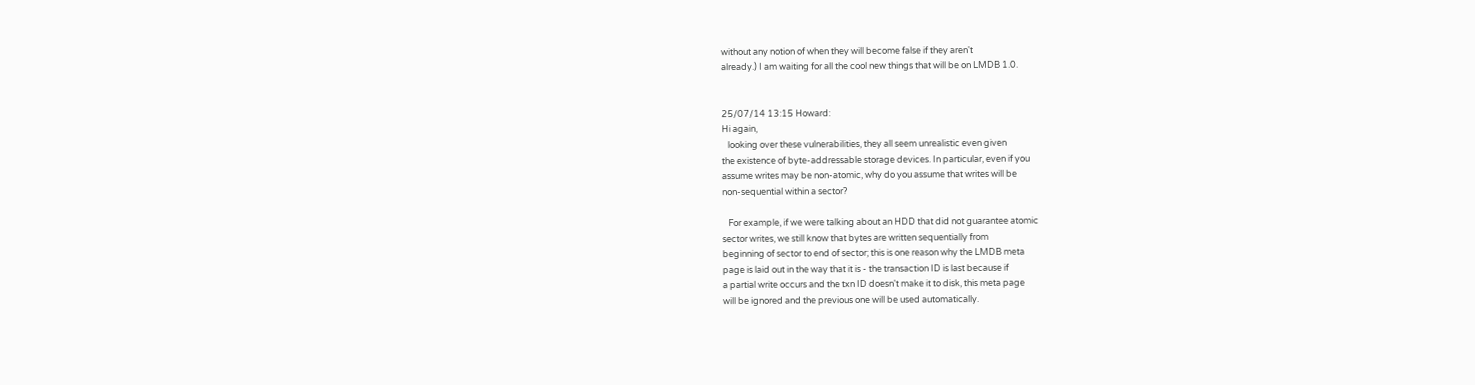without any notion of when they will become false if they aren't
already.) I am waiting for all the cool new things that will be on LMDB 1.0.


25/07/14 13:15 Howard:
Hi again,
   looking over these vulnerabilities, they all seem unrealistic even given
the existence of byte-addressable storage devices. In particular, even if you
assume writes may be non-atomic, why do you assume that writes will be
non-sequential within a sector?

   For example, if we were talking about an HDD that did not guarantee atomic
sector writes, we still know that bytes are written sequentially from
beginning of sector to end of sector; this is one reason why the LMDB meta
page is laid out in the way that it is - the transaction ID is last because if
a partial write occurs and the txn ID doesn't make it to disk, this meta page
will be ignored and the previous one will be used automatically.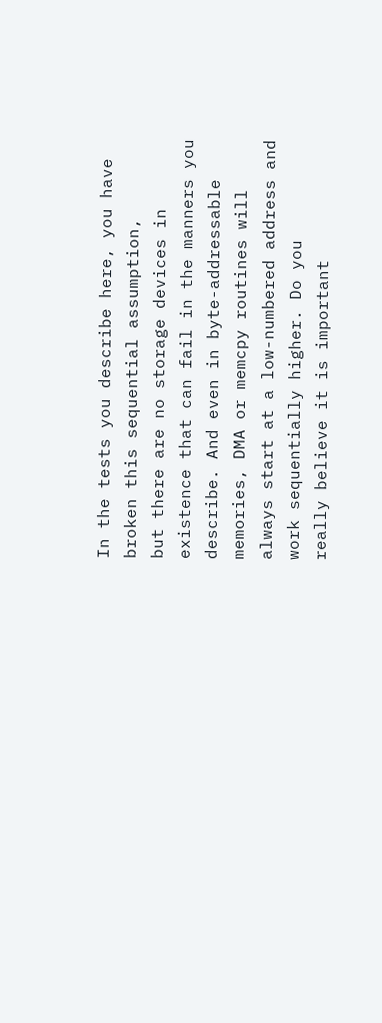In the tests you describe here, you have broken this sequential assumption,
but there are no storage devices in existence that can fail in the manners you
describe. And even in byte-addressable memories, DMA or memcpy routines will
always start at a low-numbered address and work sequentially higher. Do you
really believe it is important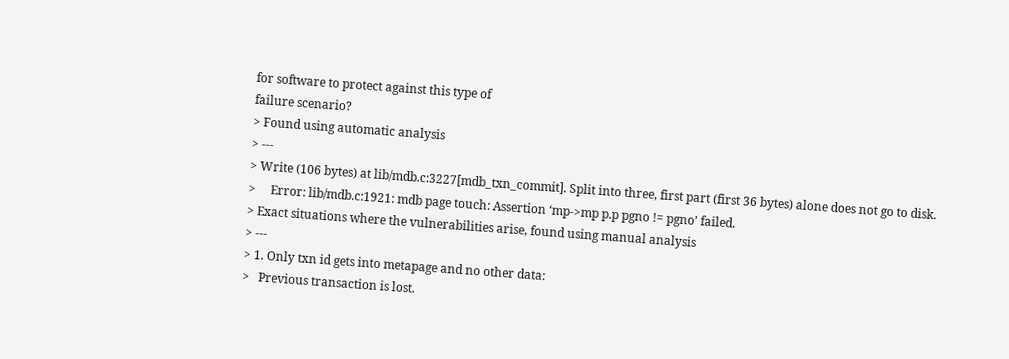for software to protect against this type of
failure scenario?
> Found using automatic analysis
> ---
> Write (106 bytes) at lib/mdb.c:3227[mdb_txn_commit]. Split into three, first part (first 36 bytes) alone does not go to disk.
>     Error: lib/mdb.c:1921: mdb page touch: Assertion ‘mp->mp p.p pgno != pgno’ failed.
> Exact situations where the vulnerabilities arise, found using manual analysis
> ---
> 1. Only txn id gets into metapage and no other data:
>   Previous transaction is lost.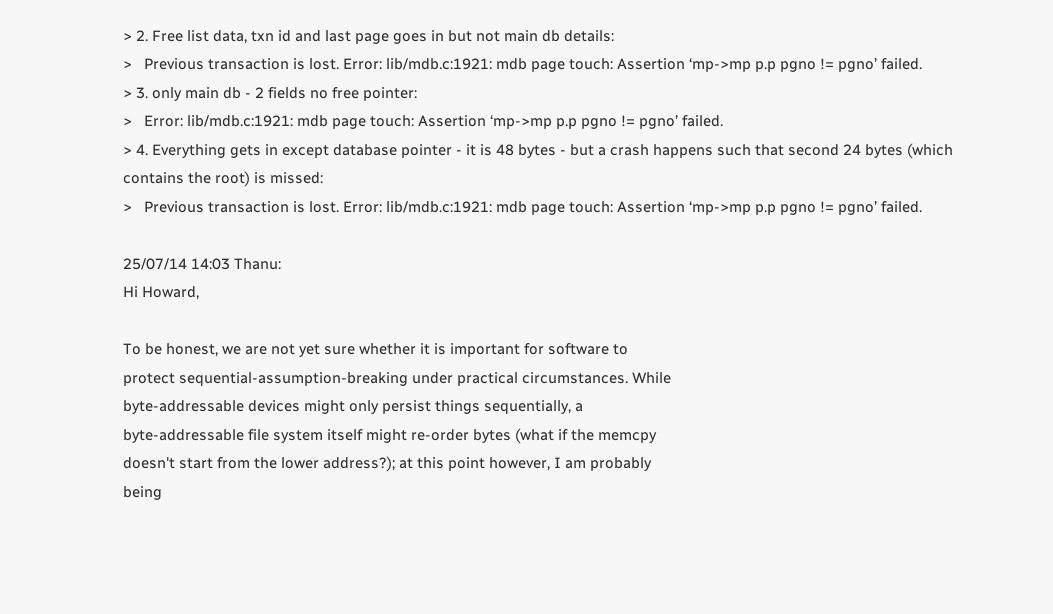> 2. Free list data, txn id and last page goes in but not main db details:
>   Previous transaction is lost. Error: lib/mdb.c:1921: mdb page touch: Assertion ‘mp->mp p.p pgno != pgno’ failed.
> 3. only main db - 2 fields no free pointer:
>   Error: lib/mdb.c:1921: mdb page touch: Assertion ‘mp->mp p.p pgno != pgno’ failed.
> 4. Everything gets in except database pointer - it is 48 bytes - but a crash happens such that second 24 bytes (which contains the root) is missed:
>   Previous transaction is lost. Error: lib/mdb.c:1921: mdb page touch: Assertion ‘mp->mp p.p pgno != pgno’ failed.

25/07/14 14:03 Thanu:
Hi Howard,

To be honest, we are not yet sure whether it is important for software to
protect sequential-assumption-breaking under practical circumstances. While
byte-addressable devices might only persist things sequentially, a
byte-addressable file system itself might re-order bytes (what if the memcpy
doesn't start from the lower address?); at this point however, I am probably
being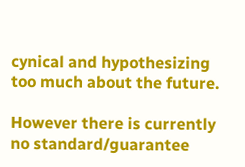cynical and hypothesizing too much about the future.

However there is currently no standard/guarantee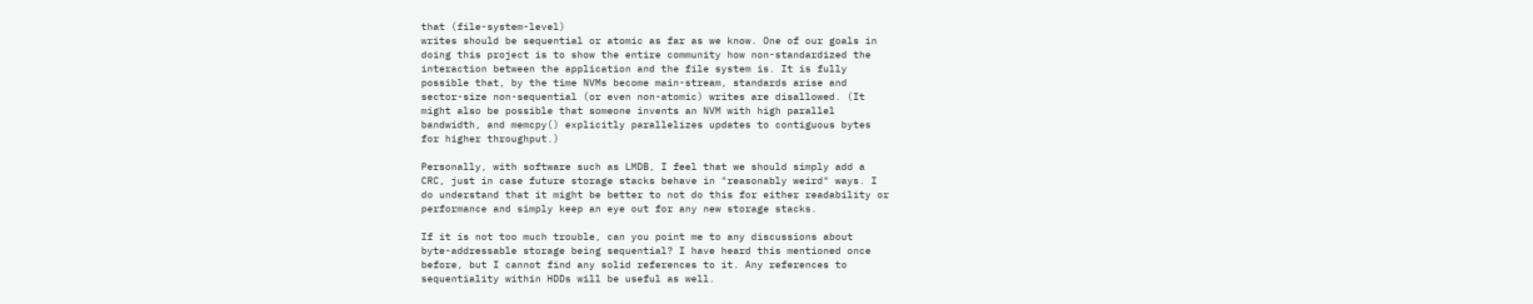that (file-system-level)
writes should be sequential or atomic as far as we know. One of our goals in
doing this project is to show the entire community how non-standardized the
interaction between the application and the file system is. It is fully
possible that, by the time NVMs become main-stream, standards arise and
sector-size non-sequential (or even non-atomic) writes are disallowed. (It
might also be possible that someone invents an NVM with high parallel
bandwidth, and memcpy() explicitly parallelizes updates to contiguous bytes
for higher throughput.)

Personally, with software such as LMDB, I feel that we should simply add a
CRC, just in case future storage stacks behave in "reasonably weird" ways. I
do understand that it might be better to not do this for either readability or
performance and simply keep an eye out for any new storage stacks.

If it is not too much trouble, can you point me to any discussions about
byte-addressable storage being sequential? I have heard this mentioned once
before, but I cannot find any solid references to it. Any references to
sequentiality within HDDs will be useful as well.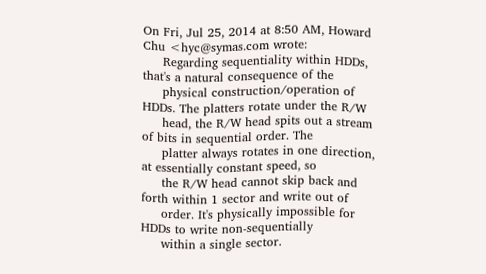On Fri, Jul 25, 2014 at 8:50 AM, Howard Chu <hyc@symas.com wrote:
     Regarding sequentiality within HDDs, that's a natural consequence of the
     physical construction/operation of HDDs. The platters rotate under the R/W
     head, the R/W head spits out a stream of bits in sequential order. The
     platter always rotates in one direction, at essentially constant speed, so
     the R/W head cannot skip back and forth within 1 sector and write out of
     order. It's physically impossible for HDDs to write non-sequentially
     within a single sector.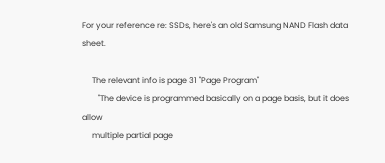For your reference re: SSDs, here's an old Samsung NAND Flash data sheet.

     The relevant info is page 31 "Page Program"
        "The device is programmed basically on a page basis, but it does allow
     multiple partial page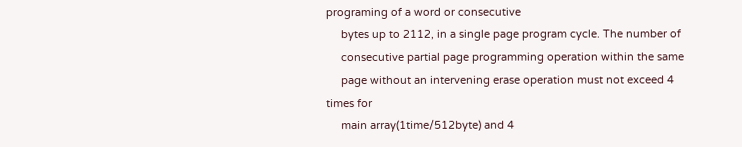programing of a word or consecutive
     bytes up to 2112, in a single page program cycle. The number of
     consecutive partial page programming operation within the same
     page without an intervening erase operation must not exceed 4 times for
     main array(1time/512byte) and 4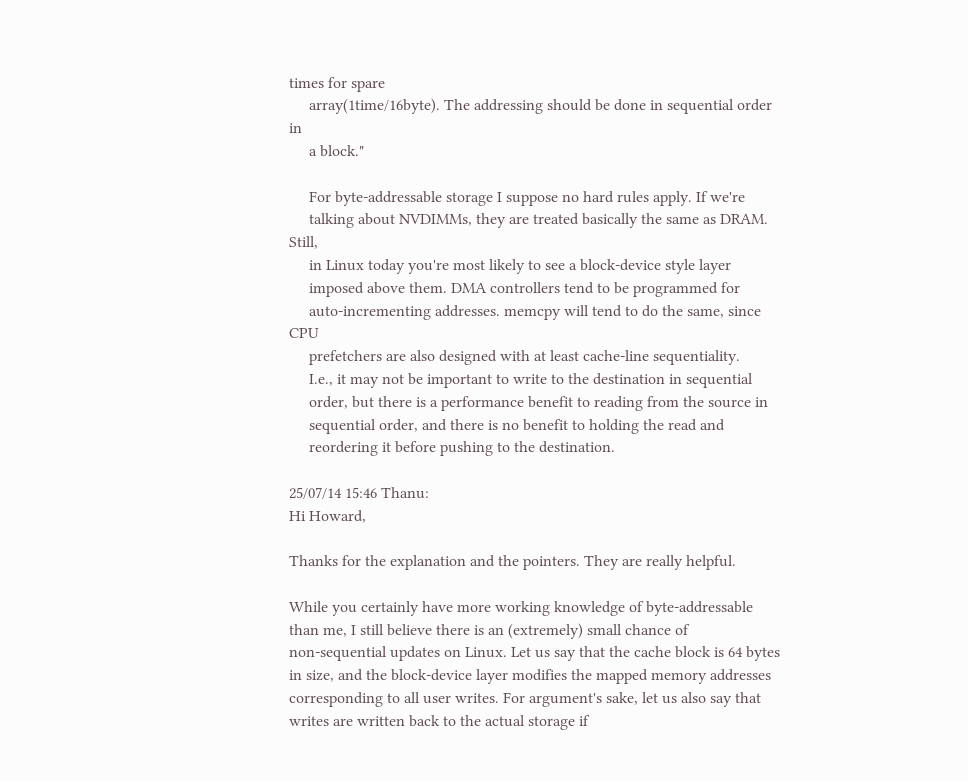times for spare
     array(1time/16byte). The addressing should be done in sequential order in
     a block."

     For byte-addressable storage I suppose no hard rules apply. If we're
     talking about NVDIMMs, they are treated basically the same as DRAM. Still,
     in Linux today you're most likely to see a block-device style layer
     imposed above them. DMA controllers tend to be programmed for
     auto-incrementing addresses. memcpy will tend to do the same, since CPU
     prefetchers are also designed with at least cache-line sequentiality.
     I.e., it may not be important to write to the destination in sequential
     order, but there is a performance benefit to reading from the source in
     sequential order, and there is no benefit to holding the read and
     reordering it before pushing to the destination.

25/07/14 15:46 Thanu:
Hi Howard,

Thanks for the explanation and the pointers. They are really helpful.

While you certainly have more working knowledge of byte-addressable
than me, I still believe there is an (extremely) small chance of
non-sequential updates on Linux. Let us say that the cache block is 64 bytes
in size, and the block-device layer modifies the mapped memory addresses
corresponding to all user writes. For argument's sake, let us also say that
writes are written back to the actual storage if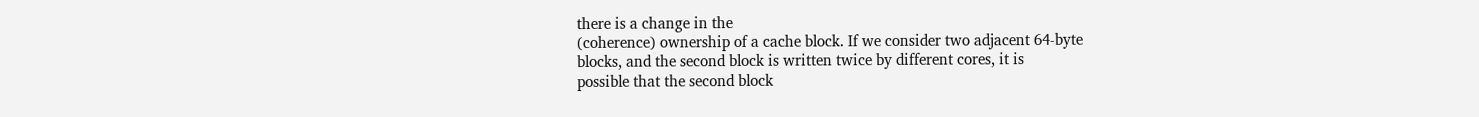there is a change in the
(coherence) ownership of a cache block. If we consider two adjacent 64-byte
blocks, and the second block is written twice by different cores, it is
possible that the second block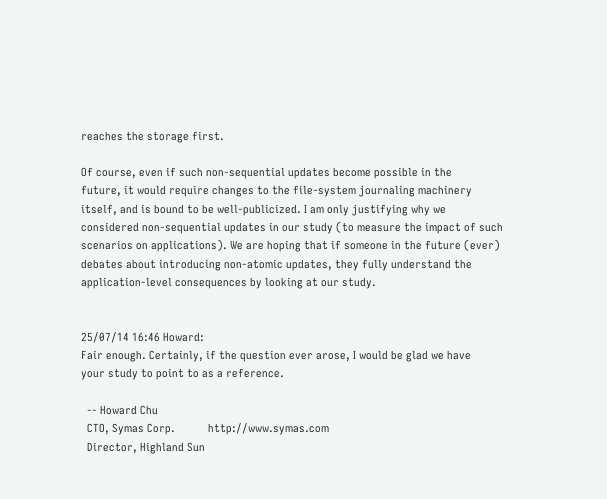reaches the storage first.

Of course, even if such non-sequential updates become possible in the
future, it would require changes to the file-system journaling machinery
itself, and is bound to be well-publicized. I am only justifying why we
considered non-sequential updates in our study (to measure the impact of such
scenarios on applications). We are hoping that if someone in the future (ever)
debates about introducing non-atomic updates, they fully understand the
application-level consequences by looking at our study.


25/07/14 16:46 Howard:
Fair enough. Certainly, if the question ever arose, I would be glad we have
your study to point to as a reference.

  -- Howard Chu
  CTO, Symas Corp.           http://www.symas.com
  Director, Highland Sun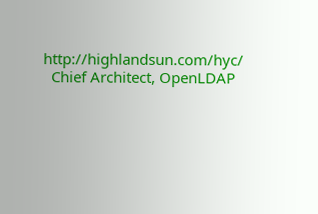http://highlandsun.com/hyc/
  Chief Architect, OpenLDAP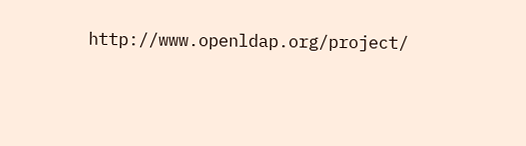http://www.openldap.org/project/